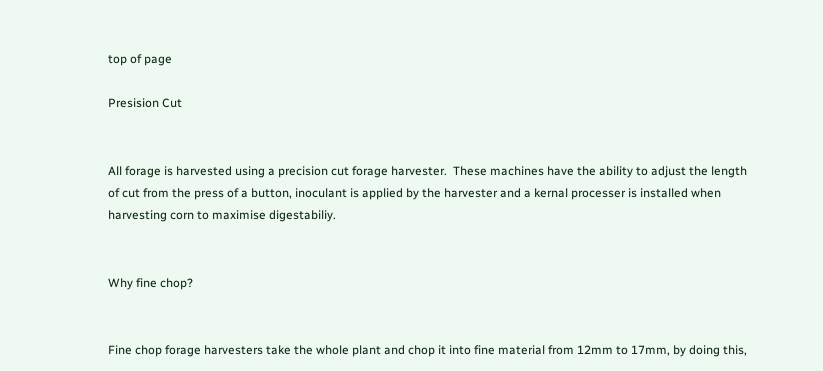top of page

Presision Cut


All forage is harvested using a precision cut forage harvester.  These machines have the ability to adjust the length of cut from the press of a button, inoculant is applied by the harvester and a kernal processer is installed when harvesting corn to maximise digestabiliy.


Why fine chop?


Fine chop forage harvesters take the whole plant and chop it into fine material from 12mm to 17mm, by doing this,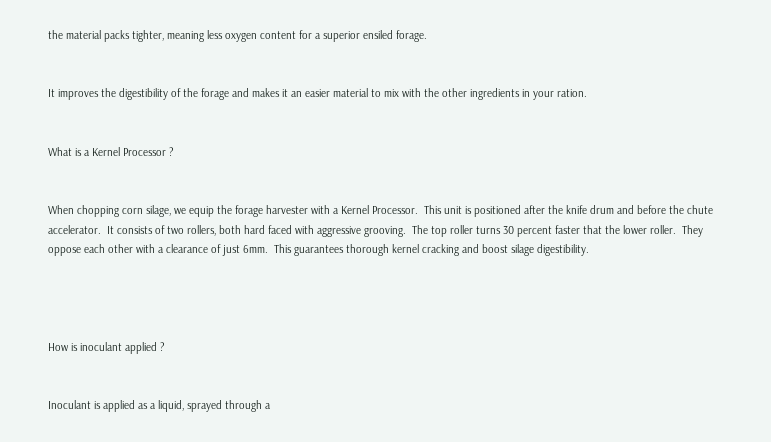the material packs tighter, meaning less oxygen content for a superior ensiled forage.


It improves the digestibility of the forage and makes it an easier material to mix with the other ingredients in your ration.


What is a Kernel Processor ?


When chopping corn silage, we equip the forage harvester with a Kernel Processor.  This unit is positioned after the knife drum and before the chute accelerator.  It consists of two rollers, both hard faced with aggressive grooving.  The top roller turns 30 percent faster that the lower roller.  They oppose each other with a clearance of just 6mm.  This guarantees thorough kernel cracking and boost silage digestibility.




How is inoculant applied ?


Inoculant is applied as a liquid, sprayed through a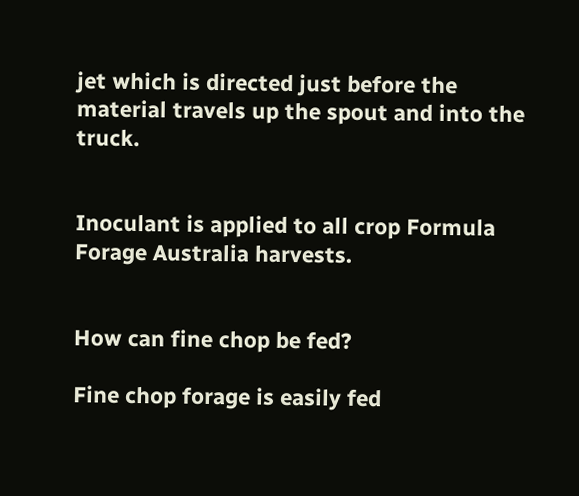jet which is directed just before the material travels up the spout and into the truck.


Inoculant is applied to all crop Formula Forage Australia harvests.


How can fine chop be fed?

Fine chop forage is easily fed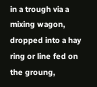in a trough via a mixing wagon, dropped into a hay ring or line fed on the groung,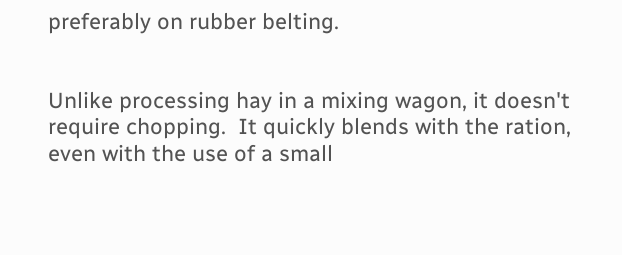preferably on rubber belting.


Unlike processing hay in a mixing wagon, it doesn't require chopping.  It quickly blends with the ration, even with the use of a small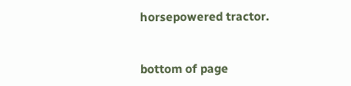horsepowered tractor.


bottom of page